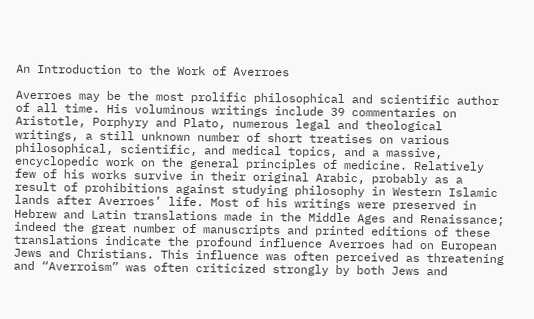An Introduction to the Work of Averroes

Averroes may be the most prolific philosophical and scientific author of all time. His voluminous writings include 39 commentaries on Aristotle, Porphyry and Plato, numerous legal and theological writings, a still unknown number of short treatises on various philosophical, scientific, and medical topics, and a massive, encyclopedic work on the general principles of medicine. Relatively few of his works survive in their original Arabic, probably as a result of prohibitions against studying philosophy in Western Islamic lands after Averroes’ life. Most of his writings were preserved in Hebrew and Latin translations made in the Middle Ages and Renaissance; indeed the great number of manuscripts and printed editions of these translations indicate the profound influence Averroes had on European Jews and Christians. This influence was often perceived as threatening and “Averroism” was often criticized strongly by both Jews and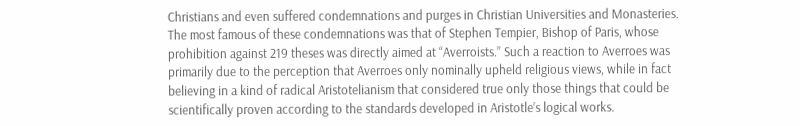Christians and even suffered condemnations and purges in Christian Universities and Monasteries. The most famous of these condemnations was that of Stephen Tempier, Bishop of Paris, whose prohibition against 219 theses was directly aimed at “Averroists.” Such a reaction to Averroes was primarily due to the perception that Averroes only nominally upheld religious views, while in fact believing in a kind of radical Aristotelianism that considered true only those things that could be scientifically proven according to the standards developed in Aristotle’s logical works.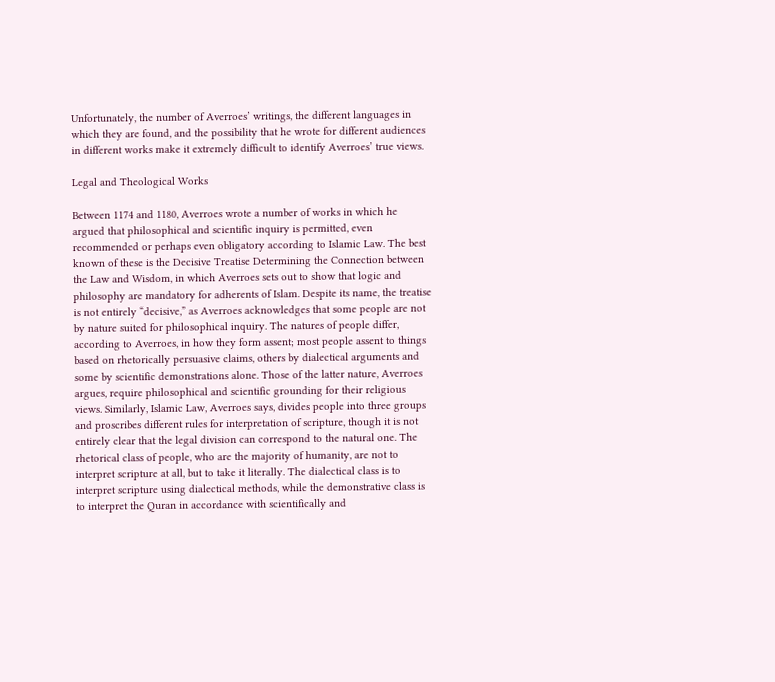Unfortunately, the number of Averroes’ writings, the different languages in which they are found, and the possibility that he wrote for different audiences in different works make it extremely difficult to identify Averroes’ true views.

Legal and Theological Works

Between 1174 and 1180, Averroes wrote a number of works in which he argued that philosophical and scientific inquiry is permitted, even recommended or perhaps even obligatory according to Islamic Law. The best known of these is the Decisive Treatise Determining the Connection between the Law and Wisdom, in which Averroes sets out to show that logic and philosophy are mandatory for adherents of Islam. Despite its name, the treatise is not entirely “decisive,” as Averroes acknowledges that some people are not by nature suited for philosophical inquiry. The natures of people differ, according to Averroes, in how they form assent; most people assent to things based on rhetorically persuasive claims, others by dialectical arguments and some by scientific demonstrations alone. Those of the latter nature, Averroes argues, require philosophical and scientific grounding for their religious views. Similarly, Islamic Law, Averroes says, divides people into three groups and proscribes different rules for interpretation of scripture, though it is not entirely clear that the legal division can correspond to the natural one. The rhetorical class of people, who are the majority of humanity, are not to interpret scripture at all, but to take it literally. The dialectical class is to interpret scripture using dialectical methods, while the demonstrative class is to interpret the Quran in accordance with scientifically and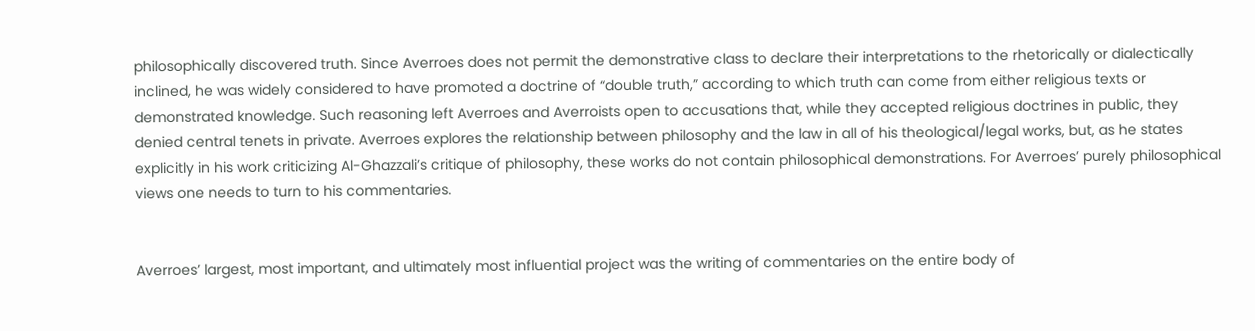philosophically discovered truth. Since Averroes does not permit the demonstrative class to declare their interpretations to the rhetorically or dialectically inclined, he was widely considered to have promoted a doctrine of “double truth,” according to which truth can come from either religious texts or demonstrated knowledge. Such reasoning left Averroes and Averroists open to accusations that, while they accepted religious doctrines in public, they denied central tenets in private. Averroes explores the relationship between philosophy and the law in all of his theological/legal works, but, as he states explicitly in his work criticizing Al-Ghazzali’s critique of philosophy, these works do not contain philosophical demonstrations. For Averroes’ purely philosophical views one needs to turn to his commentaries.


Averroes’ largest, most important, and ultimately most influential project was the writing of commentaries on the entire body of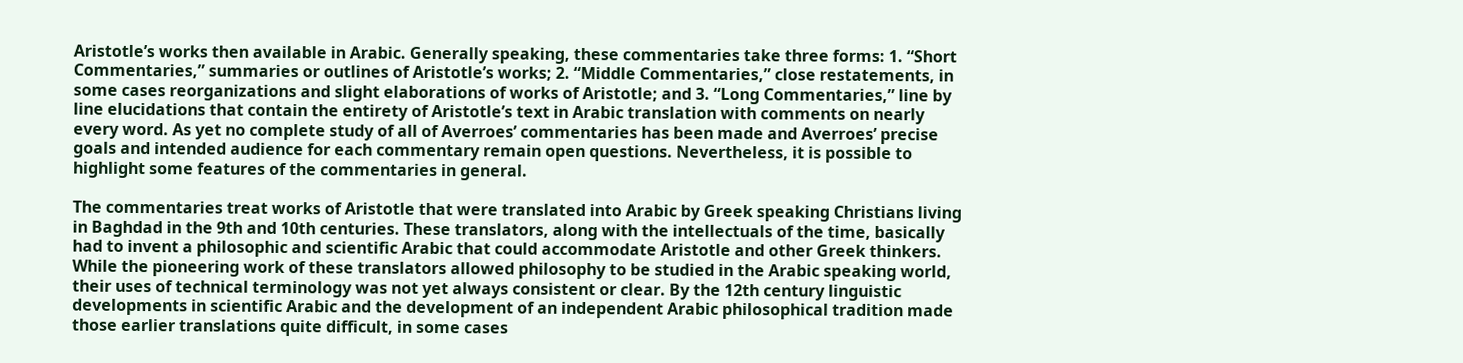Aristotle’s works then available in Arabic. Generally speaking, these commentaries take three forms: 1. “Short Commentaries,” summaries or outlines of Aristotle’s works; 2. “Middle Commentaries,” close restatements, in some cases reorganizations and slight elaborations of works of Aristotle; and 3. “Long Commentaries,” line by line elucidations that contain the entirety of Aristotle’s text in Arabic translation with comments on nearly every word. As yet no complete study of all of Averroes’ commentaries has been made and Averroes’ precise goals and intended audience for each commentary remain open questions. Nevertheless, it is possible to highlight some features of the commentaries in general.

The commentaries treat works of Aristotle that were translated into Arabic by Greek speaking Christians living in Baghdad in the 9th and 10th centuries. These translators, along with the intellectuals of the time, basically had to invent a philosophic and scientific Arabic that could accommodate Aristotle and other Greek thinkers. While the pioneering work of these translators allowed philosophy to be studied in the Arabic speaking world, their uses of technical terminology was not yet always consistent or clear. By the 12th century linguistic developments in scientific Arabic and the development of an independent Arabic philosophical tradition made those earlier translations quite difficult, in some cases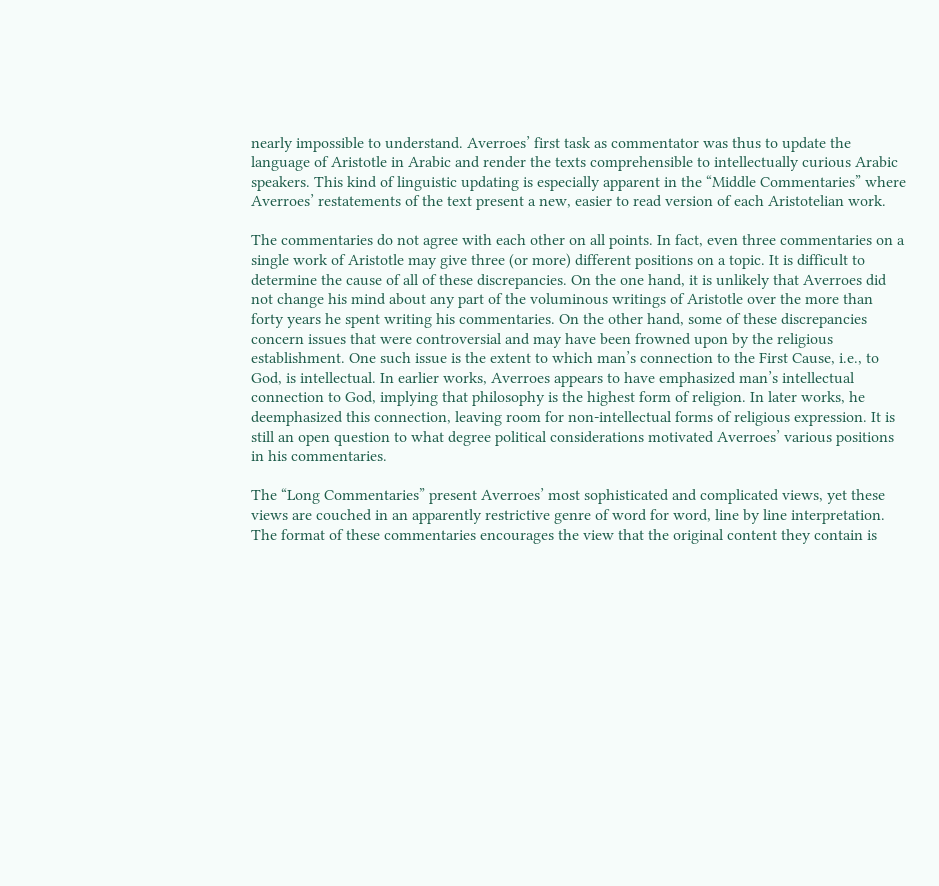nearly impossible to understand. Averroes’ first task as commentator was thus to update the language of Aristotle in Arabic and render the texts comprehensible to intellectually curious Arabic speakers. This kind of linguistic updating is especially apparent in the “Middle Commentaries” where Averroes’ restatements of the text present a new, easier to read version of each Aristotelian work.

The commentaries do not agree with each other on all points. In fact, even three commentaries on a single work of Aristotle may give three (or more) different positions on a topic. It is difficult to determine the cause of all of these discrepancies. On the one hand, it is unlikely that Averroes did not change his mind about any part of the voluminous writings of Aristotle over the more than forty years he spent writing his commentaries. On the other hand, some of these discrepancies concern issues that were controversial and may have been frowned upon by the religious establishment. One such issue is the extent to which man’s connection to the First Cause, i.e., to God, is intellectual. In earlier works, Averroes appears to have emphasized man’s intellectual connection to God, implying that philosophy is the highest form of religion. In later works, he deemphasized this connection, leaving room for non-intellectual forms of religious expression. It is still an open question to what degree political considerations motivated Averroes’ various positions in his commentaries.

The “Long Commentaries” present Averroes’ most sophisticated and complicated views, yet these views are couched in an apparently restrictive genre of word for word, line by line interpretation. The format of these commentaries encourages the view that the original content they contain is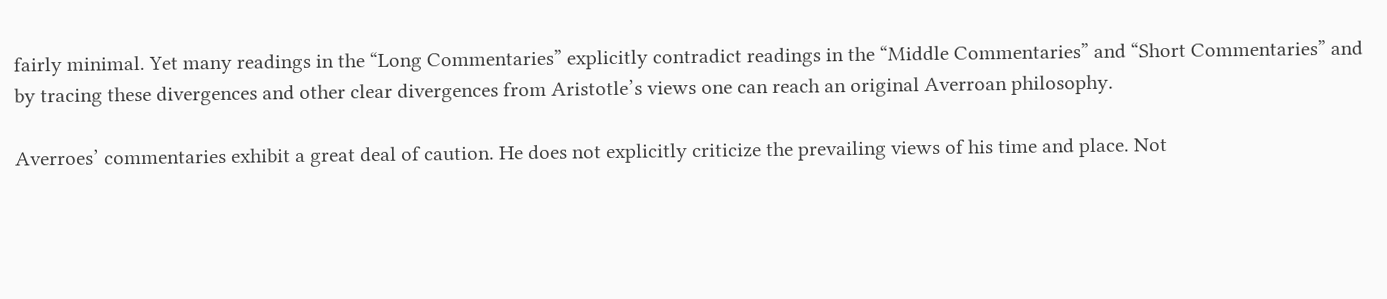fairly minimal. Yet many readings in the “Long Commentaries” explicitly contradict readings in the “Middle Commentaries” and “Short Commentaries” and by tracing these divergences and other clear divergences from Aristotle’s views one can reach an original Averroan philosophy.

Averroes’ commentaries exhibit a great deal of caution. He does not explicitly criticize the prevailing views of his time and place. Not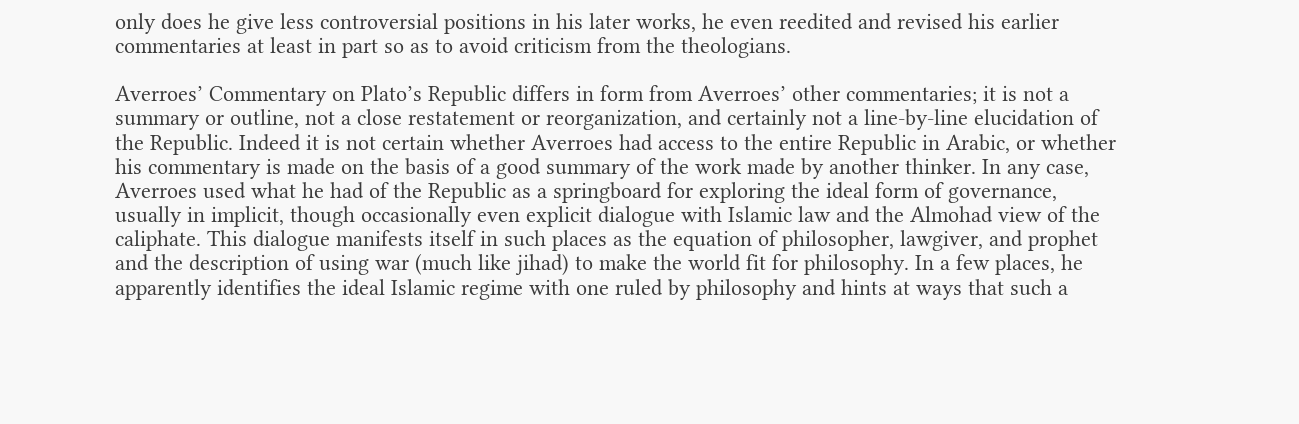only does he give less controversial positions in his later works, he even reedited and revised his earlier commentaries at least in part so as to avoid criticism from the theologians.

Averroes’ Commentary on Plato’s Republic differs in form from Averroes’ other commentaries; it is not a summary or outline, not a close restatement or reorganization, and certainly not a line-by-line elucidation of the Republic. Indeed it is not certain whether Averroes had access to the entire Republic in Arabic, or whether his commentary is made on the basis of a good summary of the work made by another thinker. In any case, Averroes used what he had of the Republic as a springboard for exploring the ideal form of governance, usually in implicit, though occasionally even explicit dialogue with Islamic law and the Almohad view of the caliphate. This dialogue manifests itself in such places as the equation of philosopher, lawgiver, and prophet and the description of using war (much like jihad) to make the world fit for philosophy. In a few places, he apparently identifies the ideal Islamic regime with one ruled by philosophy and hints at ways that such a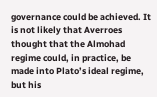governance could be achieved. It is not likely that Averroes thought that the Almohad regime could, in practice, be made into Plato’s ideal regime, but his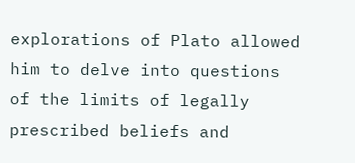explorations of Plato allowed him to delve into questions of the limits of legally prescribed beliefs and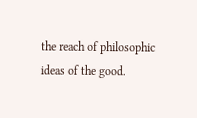the reach of philosophic ideas of the good.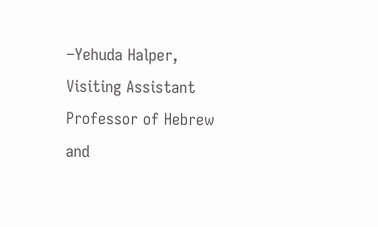–Yehuda Halper, Visiting Assistant Professor of Hebrew and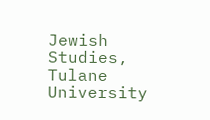Jewish Studies, Tulane University